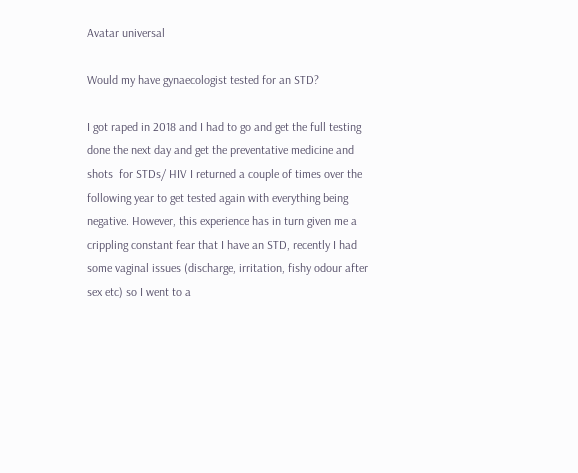Avatar universal

Would my have gynaecologist tested for an STD?

I got raped in 2018 and I had to go and get the full testing done the next day and get the preventative medicine and shots  for STDs/ HIV I returned a couple of times over the following year to get tested again with everything being negative. However, this experience has in turn given me a crippling constant fear that I have an STD, recently I had some vaginal issues (discharge, irritation, fishy odour after sex etc) so I went to a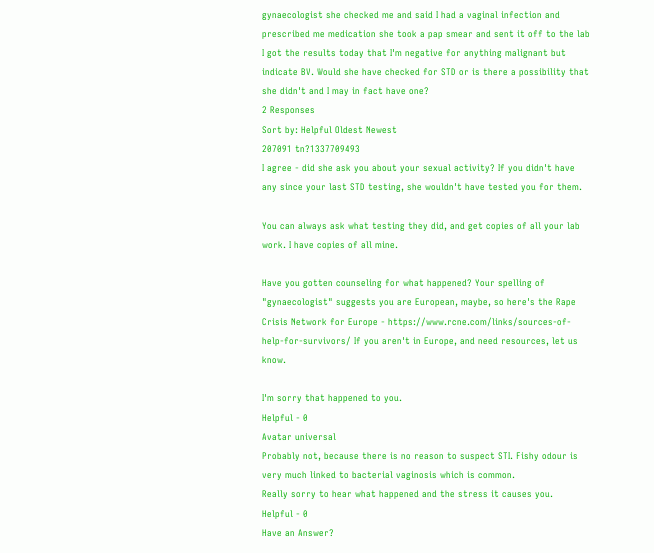gynaecologist she checked me and said I had a vaginal infection and prescribed me medication she took a pap smear and sent it off to the lab I got the results today that I'm negative for anything malignant but indicate BV. Would she have checked for STD or is there a possibility that she didn't and I may in fact have one?
2 Responses
Sort by: Helpful Oldest Newest
207091 tn?1337709493
I agree - did she ask you about your sexual activity? If you didn't have any since your last STD testing, she wouldn't have tested you for them.

You can always ask what testing they did, and get copies of all your lab work. I have copies of all mine.

Have you gotten counseling for what happened? Your spelling of "gynaecologist" suggests you are European, maybe, so here's the Rape Crisis Network for Europe - https://www.rcne.com/links/sources-of-help-for-survivors/ If you aren't in Europe, and need resources, let us know.

I'm sorry that happened to you.
Helpful - 0
Avatar universal
Probably not, because there is no reason to suspect STI. Fishy odour is very much linked to bacterial vaginosis which is common.
Really sorry to hear what happened and the stress it causes you.
Helpful - 0
Have an Answer?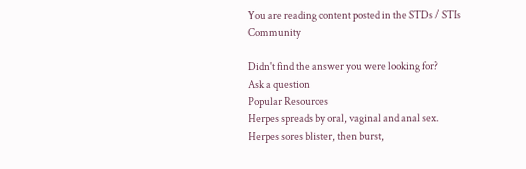You are reading content posted in the STDs / STIs Community

Didn't find the answer you were looking for?
Ask a question
Popular Resources
Herpes spreads by oral, vaginal and anal sex.
Herpes sores blister, then burst,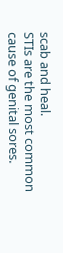scab and heal.
STIs are the most common cause of genital sores.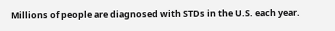Millions of people are diagnosed with STDs in the U.S. each year.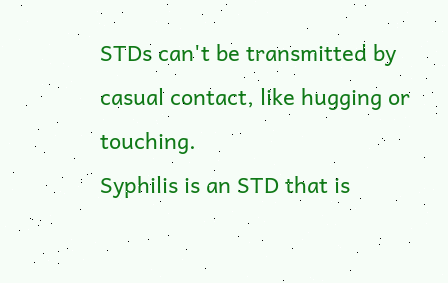STDs can't be transmitted by casual contact, like hugging or touching.
Syphilis is an STD that is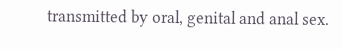transmitted by oral, genital and anal sex.